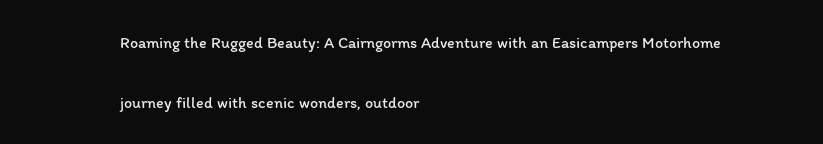Roaming the Rugged Beauty: A Cairngorms Adventure with an Easicampers Motorhome

journey filled with scenic wonders, outdoor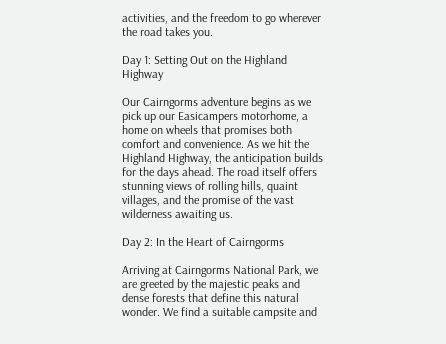activities, and the freedom to go wherever the road takes you.

Day 1: Setting Out on the Highland Highway

Our Cairngorms adventure begins as we pick up our Easicampers motorhome, a home on wheels that promises both comfort and convenience. As we hit the Highland Highway, the anticipation builds for the days ahead. The road itself offers stunning views of rolling hills, quaint villages, and the promise of the vast wilderness awaiting us.

Day 2: In the Heart of Cairngorms

Arriving at Cairngorms National Park, we are greeted by the majestic peaks and dense forests that define this natural wonder. We find a suitable campsite and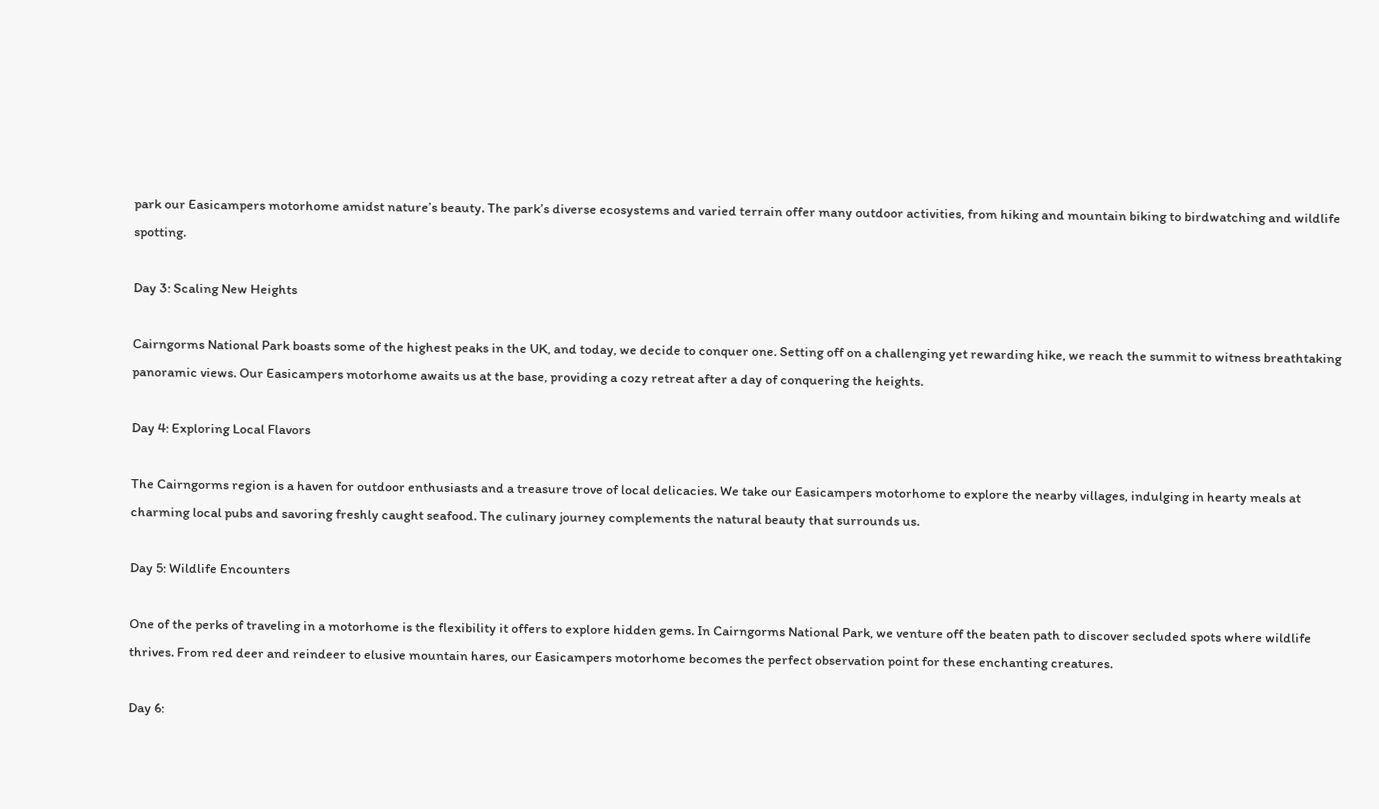park our Easicampers motorhome amidst nature’s beauty. The park’s diverse ecosystems and varied terrain offer many outdoor activities, from hiking and mountain biking to birdwatching and wildlife spotting.

Day 3: Scaling New Heights

Cairngorms National Park boasts some of the highest peaks in the UK, and today, we decide to conquer one. Setting off on a challenging yet rewarding hike, we reach the summit to witness breathtaking panoramic views. Our Easicampers motorhome awaits us at the base, providing a cozy retreat after a day of conquering the heights.

Day 4: Exploring Local Flavors

The Cairngorms region is a haven for outdoor enthusiasts and a treasure trove of local delicacies. We take our Easicampers motorhome to explore the nearby villages, indulging in hearty meals at charming local pubs and savoring freshly caught seafood. The culinary journey complements the natural beauty that surrounds us.

Day 5: Wildlife Encounters

One of the perks of traveling in a motorhome is the flexibility it offers to explore hidden gems. In Cairngorms National Park, we venture off the beaten path to discover secluded spots where wildlife thrives. From red deer and reindeer to elusive mountain hares, our Easicampers motorhome becomes the perfect observation point for these enchanting creatures.

Day 6: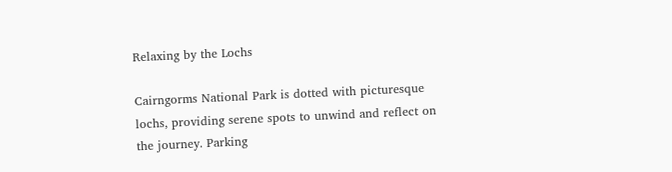Relaxing by the Lochs

Cairngorms National Park is dotted with picturesque lochs, providing serene spots to unwind and reflect on the journey. Parking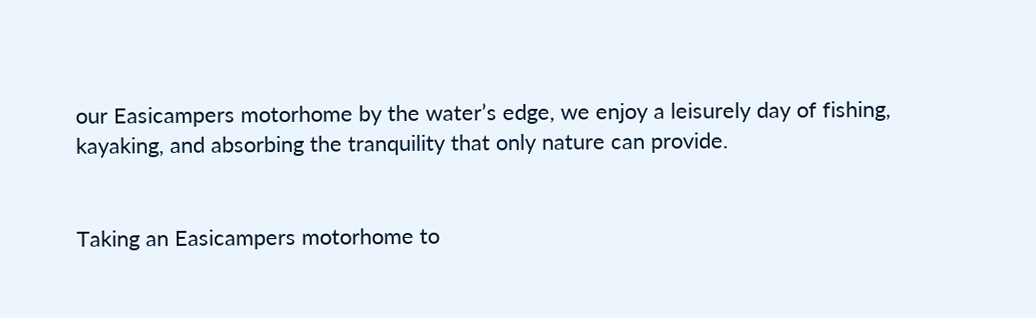our Easicampers motorhome by the water’s edge, we enjoy a leisurely day of fishing, kayaking, and absorbing the tranquility that only nature can provide.


Taking an Easicampers motorhome to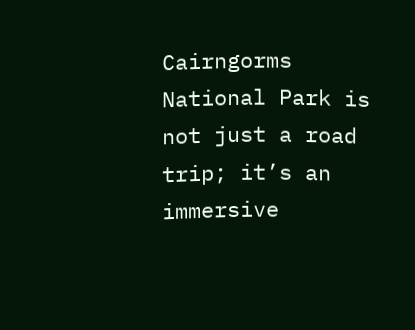Cairngorms National Park is not just a road trip; it’s an immersive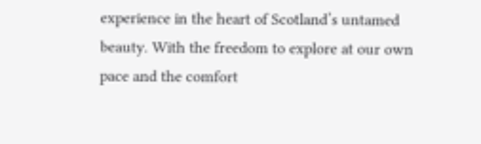experience in the heart of Scotland’s untamed beauty. With the freedom to explore at our own pace and the comfort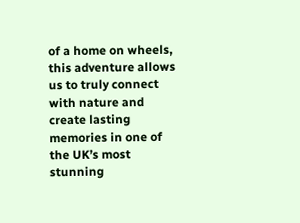of a home on wheels, this adventure allows us to truly connect with nature and create lasting memories in one of the UK’s most stunning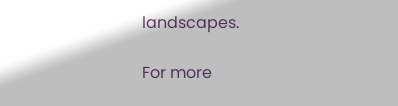landscapes.

For more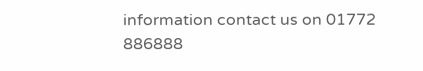information contact us on 01772 886888